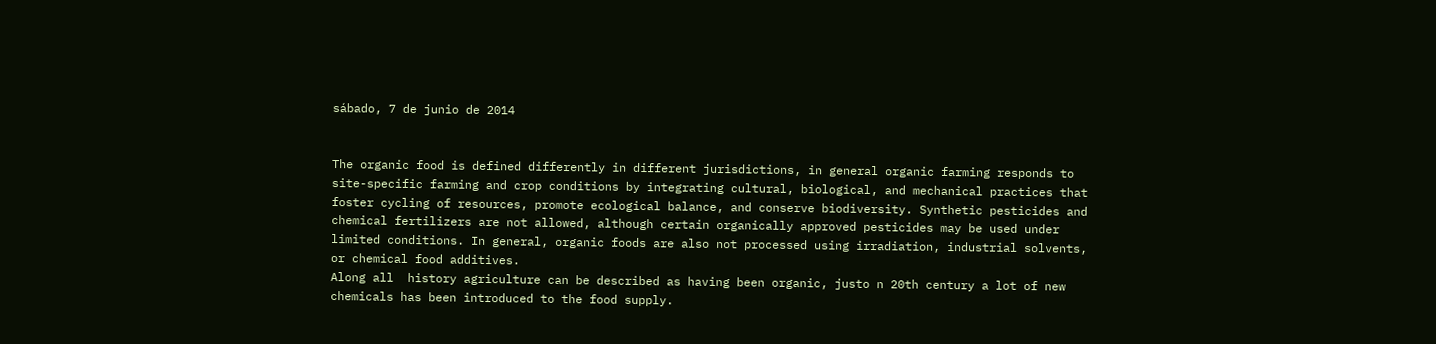sábado, 7 de junio de 2014


The organic food is defined differently in different jurisdictions, in general organic farming responds to site-specific farming and crop conditions by integrating cultural, biological, and mechanical practices that foster cycling of resources, promote ecological balance, and conserve biodiversity. Synthetic pesticides and chemical fertilizers are not allowed, although certain organically approved pesticides may be used under limited conditions. In general, organic foods are also not processed using irradiation, industrial solvents, or chemical food additives.
Along all  history agriculture can be described as having been organic, justo n 20th century a lot of new chemicals has been introduced to the food supply.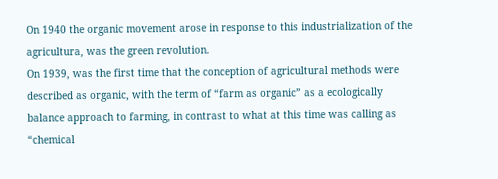On 1940 the organic movement arose in response to this industrialization of the agricultura, was the green revolution.
On 1939, was the first time that the conception of agricultural methods were described as organic, with the term of “farm as organic” as a ecologically balance approach to farming, in contrast to what at this time was calling as “chemical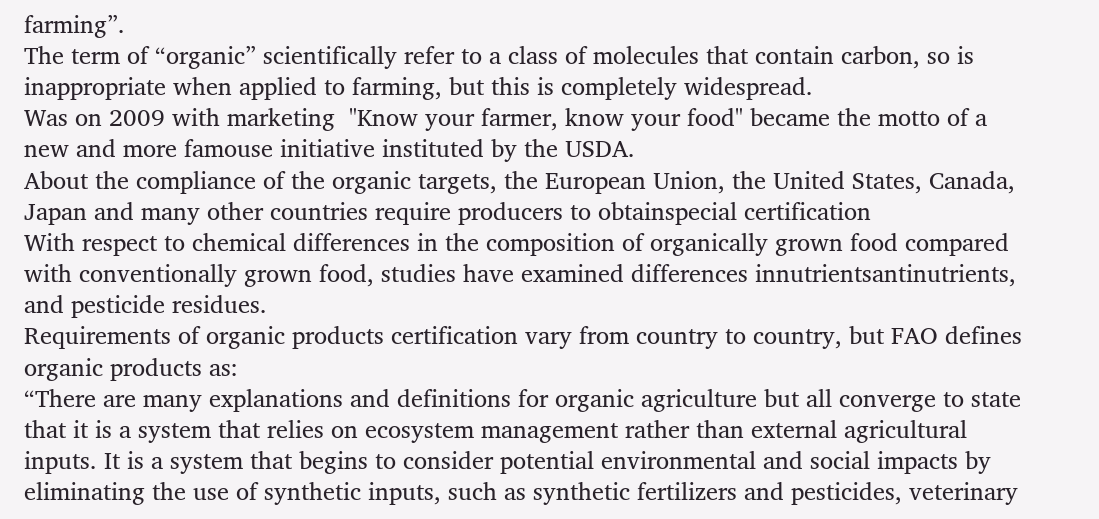farming”.
The term of “organic” scientifically refer to a class of molecules that contain carbon, so is inappropriate when applied to farming, but this is completely widespread.
Was on 2009 with marketing  "Know your farmer, know your food" became the motto of a new and more famouse initiative instituted by the USDA.
About the compliance of the organic targets, the European Union, the United States, Canada, Japan and many other countries require producers to obtainspecial certification
With respect to chemical differences in the composition of organically grown food compared with conventionally grown food, studies have examined differences innutrientsantinutrients, and pesticide residues.
Requirements of organic products certification vary from country to country, but FAO defines organic products as:
“There are many explanations and definitions for organic agriculture but all converge to state that it is a system that relies on ecosystem management rather than external agricultural inputs. It is a system that begins to consider potential environmental and social impacts by eliminating the use of synthetic inputs, such as synthetic fertilizers and pesticides, veterinary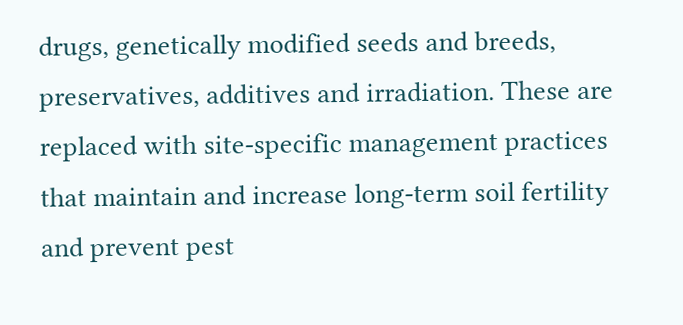drugs, genetically modified seeds and breeds, preservatives, additives and irradiation. These are replaced with site-specific management practices that maintain and increase long-term soil fertility and prevent pest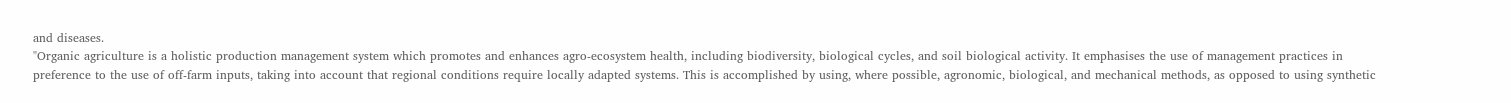and diseases.
"Organic agriculture is a holistic production management system which promotes and enhances agro-ecosystem health, including biodiversity, biological cycles, and soil biological activity. It emphasises the use of management practices in preference to the use of off-farm inputs, taking into account that regional conditions require locally adapted systems. This is accomplished by using, where possible, agronomic, biological, and mechanical methods, as opposed to using synthetic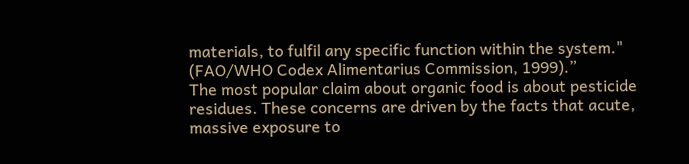materials, to fulfil any specific function within the system." (FAO/WHO Codex Alimentarius Commission, 1999).”
The most popular claim about organic food is about pesticide residues. These concerns are driven by the facts that acute, massive exposure to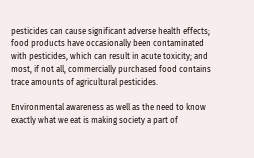pesticides can cause significant adverse health effects;  food products have occasionally been contaminated with pesticides, which can result in acute toxicity; and  most, if not all, commercially purchased food contains trace amounts of agricultural pesticides.

Environmental awareness as well as the need to know exactly what we eat is making society a part of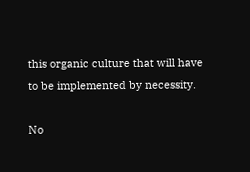this organic culture that will have to be implemented by necessity.

No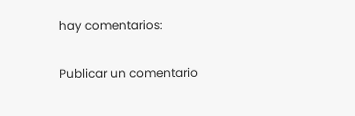hay comentarios:

Publicar un comentario